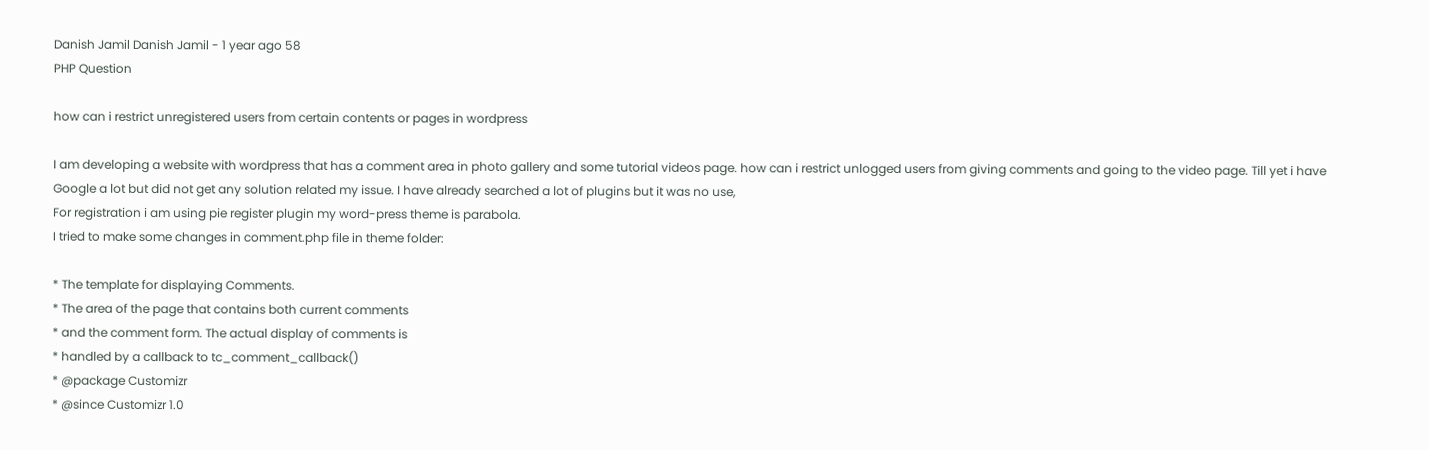Danish Jamil Danish Jamil - 1 year ago 58
PHP Question

how can i restrict unregistered users from certain contents or pages in wordpress

I am developing a website with wordpress that has a comment area in photo gallery and some tutorial videos page. how can i restrict unlogged users from giving comments and going to the video page. Till yet i have Google a lot but did not get any solution related my issue. I have already searched a lot of plugins but it was no use,
For registration i am using pie register plugin my word-press theme is parabola.
I tried to make some changes in comment.php file in theme folder:

* The template for displaying Comments.
* The area of the page that contains both current comments
* and the comment form. The actual display of comments is
* handled by a callback to tc_comment_callback()
* @package Customizr
* @since Customizr 1.0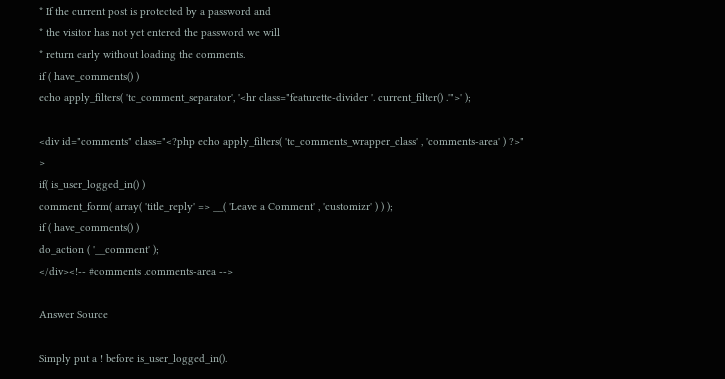* If the current post is protected by a password and
* the visitor has not yet entered the password we will
* return early without loading the comments.
if ( have_comments() )
echo apply_filters( 'tc_comment_separator', '<hr class="featurette-divider '. current_filter() .'">' );

<div id="comments" class="<?php echo apply_filters( 'tc_comments_wrapper_class' , 'comments-area' ) ?>" >
if( is_user_logged_in() )
comment_form( array( 'title_reply' => __( 'Leave a Comment' , 'customizr' ) ) );
if ( have_comments() )
do_action ( '__comment' );
</div><!-- #comments .comments-area -->

Answer Source

Simply put a ! before is_user_logged_in().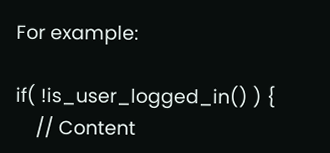For example:

if( !is_user_logged_in() ) {
    // Content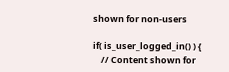shown for non-users

if( is_user_logged_in() ) {
    // Content shown for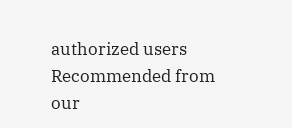authorized users
Recommended from our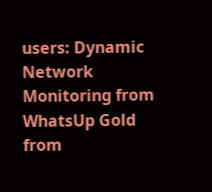users: Dynamic Network Monitoring from WhatsUp Gold from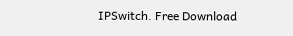IPSwitch. Free Download